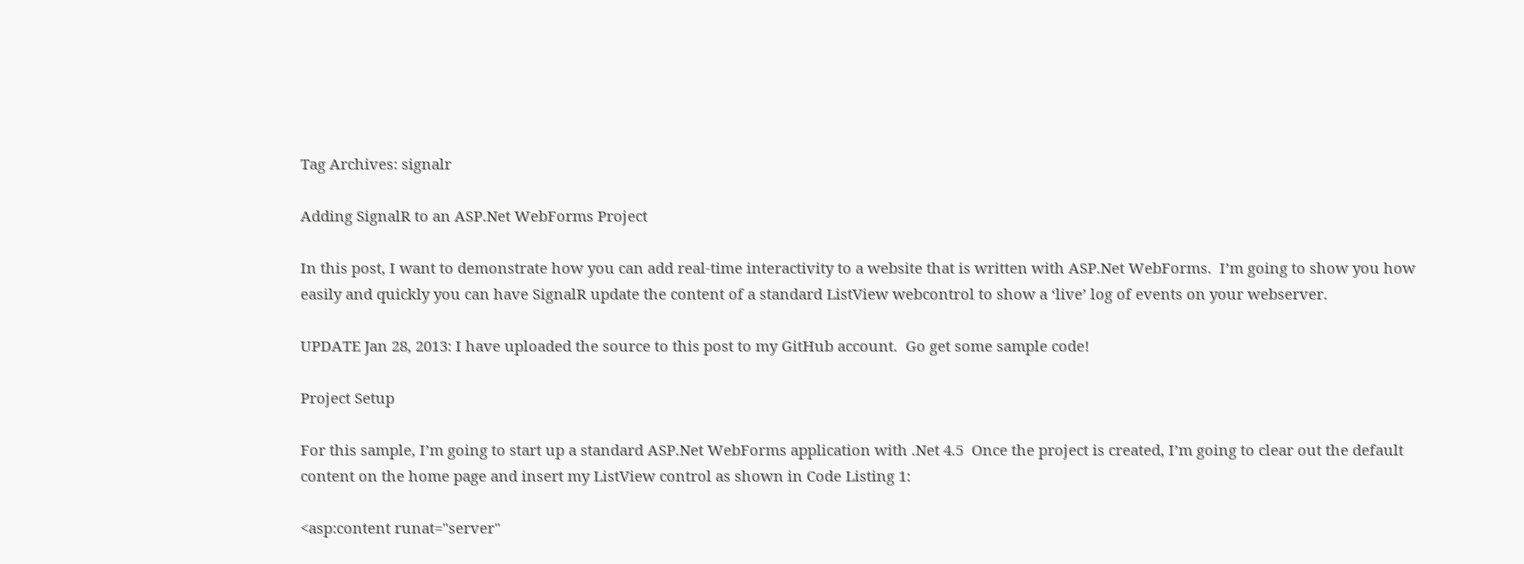Tag Archives: signalr

Adding SignalR to an ASP.Net WebForms Project

In this post, I want to demonstrate how you can add real-time interactivity to a website that is written with ASP.Net WebForms.  I’m going to show you how easily and quickly you can have SignalR update the content of a standard ListView webcontrol to show a ‘live’ log of events on your webserver.

UPDATE Jan 28, 2013: I have uploaded the source to this post to my GitHub account.  Go get some sample code!

Project Setup

For this sample, I’m going to start up a standard ASP.Net WebForms application with .Net 4.5  Once the project is created, I’m going to clear out the default content on the home page and insert my ListView control as shown in Code Listing 1:

<asp:content runat="server"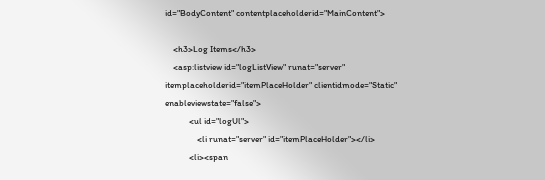id="BodyContent" contentplaceholderid="MainContent">

    <h3>Log Items</h3>
    <asp:listview id="logListView" runat="server" itemplaceholderid="itemPlaceHolder" clientidmode="Static" enableviewstate="false">
            <ul id="logUl">
                <li runat="server" id="itemPlaceHolder"></li>
            <li><span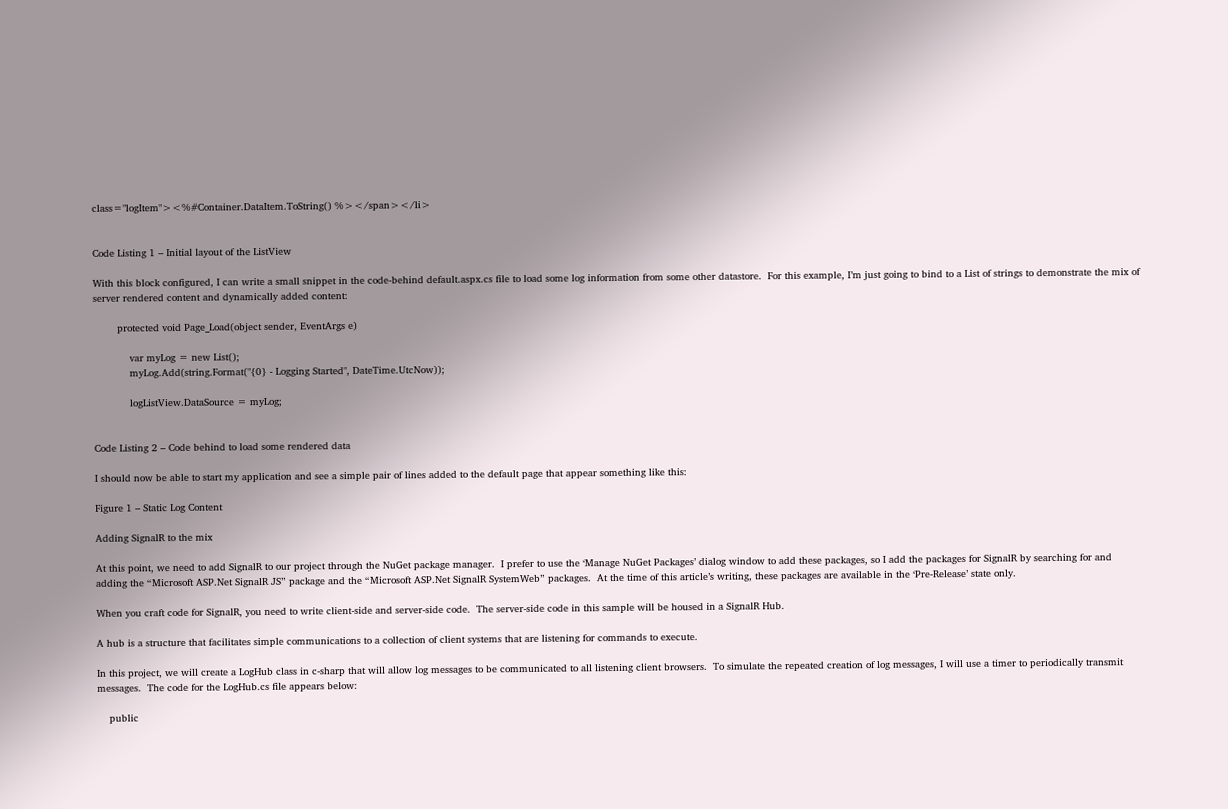class="logItem"><%#Container.DataItem.ToString() %></span></li>


Code Listing 1 – Initial layout of the ListView

With this block configured, I can write a small snippet in the code-behind default.aspx.cs file to load some log information from some other datastore.  For this example, I’m just going to bind to a List of strings to demonstrate the mix of server rendered content and dynamically added content:

        protected void Page_Load(object sender, EventArgs e)

            var myLog = new List();
            myLog.Add(string.Format("{0} - Logging Started", DateTime.UtcNow));

            logListView.DataSource = myLog;


Code Listing 2 – Code behind to load some rendered data

I should now be able to start my application and see a simple pair of lines added to the default page that appear something like this:

Figure 1 – Static Log Content

Adding SignalR to the mix

At this point, we need to add SignalR to our project through the NuGet package manager.  I prefer to use the ‘Manage NuGet Packages’ dialog window to add these packages, so I add the packages for SignalR by searching for and adding the “Microsoft ASP.Net SignalR JS” package and the “Microsoft ASP.Net SignalR SystemWeb” packages.  At the time of this article’s writing, these packages are available in the ‘Pre-Release’ state only.

When you craft code for SignalR, you need to write client-side and server-side code.  The server-side code in this sample will be housed in a SignalR Hub.

A hub is a structure that facilitates simple communications to a collection of client systems that are listening for commands to execute.

In this project, we will create a LogHub class in c-sharp that will allow log messages to be communicated to all listening client browsers.  To simulate the repeated creation of log messages, I will use a timer to periodically transmit messages.  The code for the LogHub.cs file appears below:

    public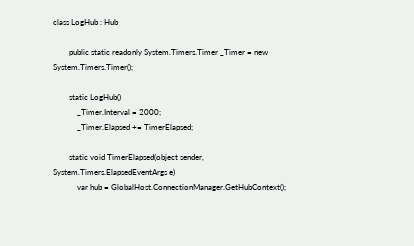class LogHub : Hub

        public static readonly System.Timers.Timer _Timer = new System.Timers.Timer();

        static LogHub()
            _Timer.Interval = 2000;
            _Timer.Elapsed += TimerElapsed;

        static void TimerElapsed(object sender, System.Timers.ElapsedEventArgs e)
            var hub = GlobalHost.ConnectionManager.GetHubContext();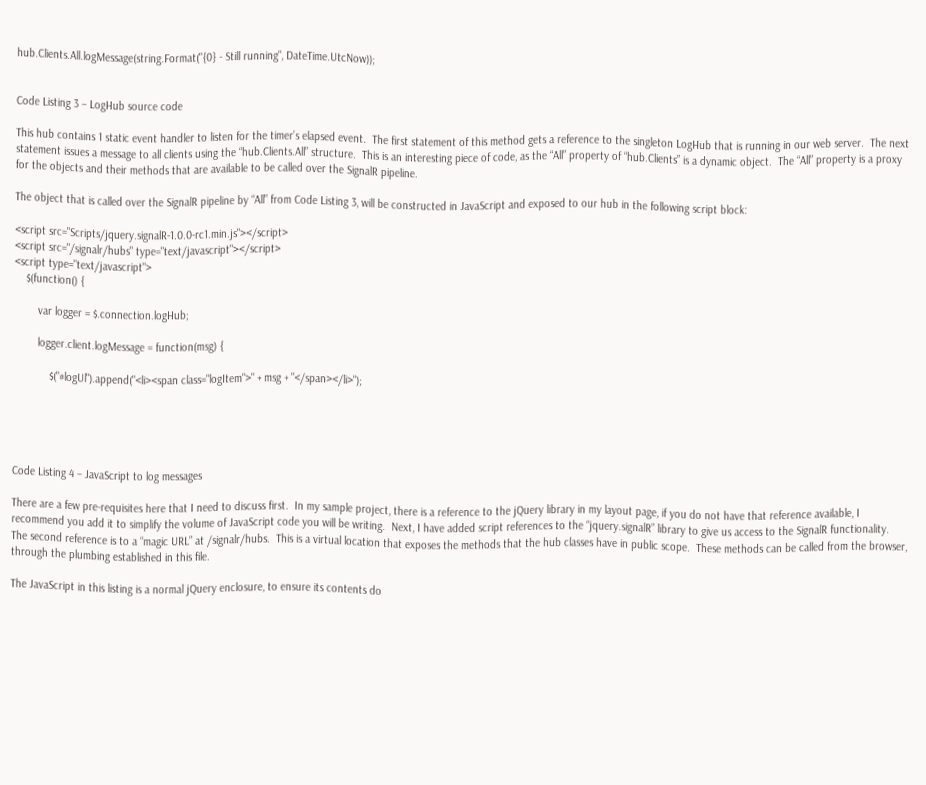hub.Clients.All.logMessage(string.Format("{0} - Still running", DateTime.UtcNow));


Code Listing 3 – LogHub source code

This hub contains 1 static event handler to listen for the timer’s elapsed event.  The first statement of this method gets a reference to the singleton LogHub that is running in our web server.  The next statement issues a message to all clients using the “hub.Clients.All” structure.  This is an interesting piece of code, as the “All” property of “hub.Clients” is a dynamic object.  The “All” property is a proxy for the objects and their methods that are available to be called over the SignalR pipeline.

The object that is called over the SignalR pipeline by “All” from Code Listing 3, will be constructed in JavaScript and exposed to our hub in the following script block:

<script src="Scripts/jquery.signalR-1.0.0-rc1.min.js"></script>
<script src="/signalr/hubs" type="text/javascript"></script>
<script type="text/javascript">
    $(function() {

        var logger = $.connection.logHub;

        logger.client.logMessage = function(msg) {

            $("#logUl").append("<li><span class="logItem">" + msg + "</span></li>");





Code Listing 4 – JavaScript to log messages

There are a few pre-requisites here that I need to discuss first.  In my sample project, there is a reference to the jQuery library in my layout page, if you do not have that reference available, I recommend you add it to simplify the volume of JavaScript code you will be writing.  Next, I have added script references to the “jquery.signalR” library to give us access to the SignalR functionality.  The second reference is to a “magic URL” at /signalr/hubs.  This is a virtual location that exposes the methods that the hub classes have in public scope.  These methods can be called from the browser, through the plumbing established in this file.

The JavaScript in this listing is a normal jQuery enclosure, to ensure its contents do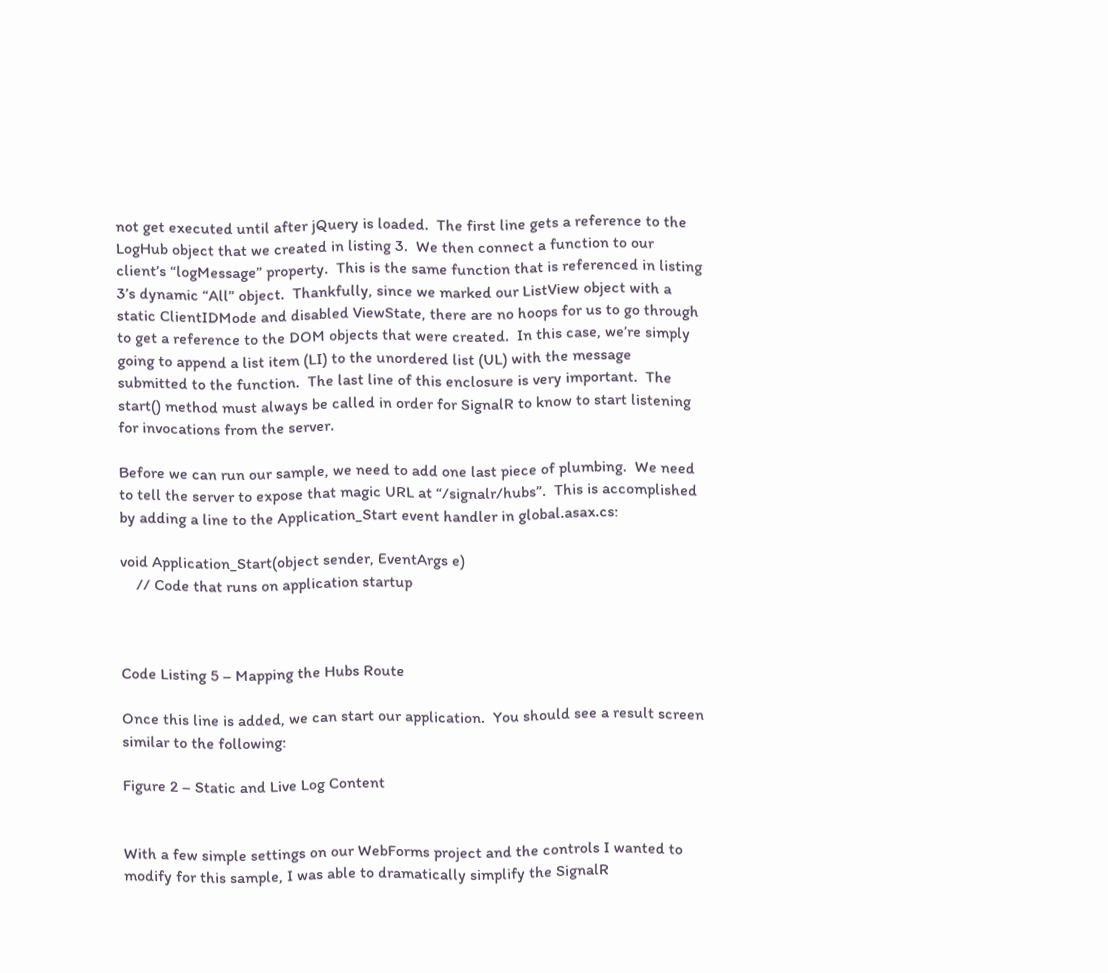not get executed until after jQuery is loaded.  The first line gets a reference to the LogHub object that we created in listing 3.  We then connect a function to our client’s “logMessage” property.  This is the same function that is referenced in listing 3’s dynamic “All” object.  Thankfully, since we marked our ListView object with a static ClientIDMode and disabled ViewState, there are no hoops for us to go through to get a reference to the DOM objects that were created.  In this case, we’re simply going to append a list item (LI) to the unordered list (UL) with the message submitted to the function.  The last line of this enclosure is very important.  The start() method must always be called in order for SignalR to know to start listening for invocations from the server.

Before we can run our sample, we need to add one last piece of plumbing.  We need to tell the server to expose that magic URL at “/signalr/hubs”.  This is accomplished by adding a line to the Application_Start event handler in global.asax.cs:

void Application_Start(object sender, EventArgs e)
    // Code that runs on application startup



Code Listing 5 – Mapping the Hubs Route

Once this line is added, we can start our application.  You should see a result screen similar to the following:

Figure 2 – Static and Live Log Content


With a few simple settings on our WebForms project and the controls I wanted to modify for this sample, I was able to dramatically simplify the SignalR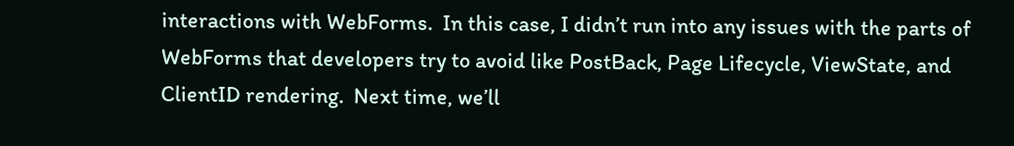interactions with WebForms.  In this case, I didn’t run into any issues with the parts of WebForms that developers try to avoid like PostBack, Page Lifecycle, ViewState, and ClientID rendering.  Next time, we’ll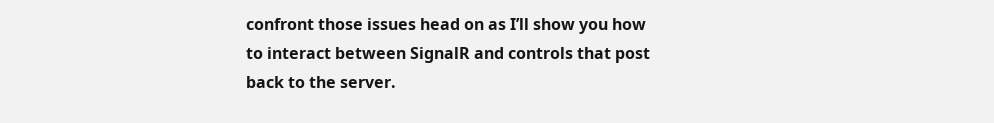confront those issues head on as I’ll show you how to interact between SignalR and controls that post back to the server.